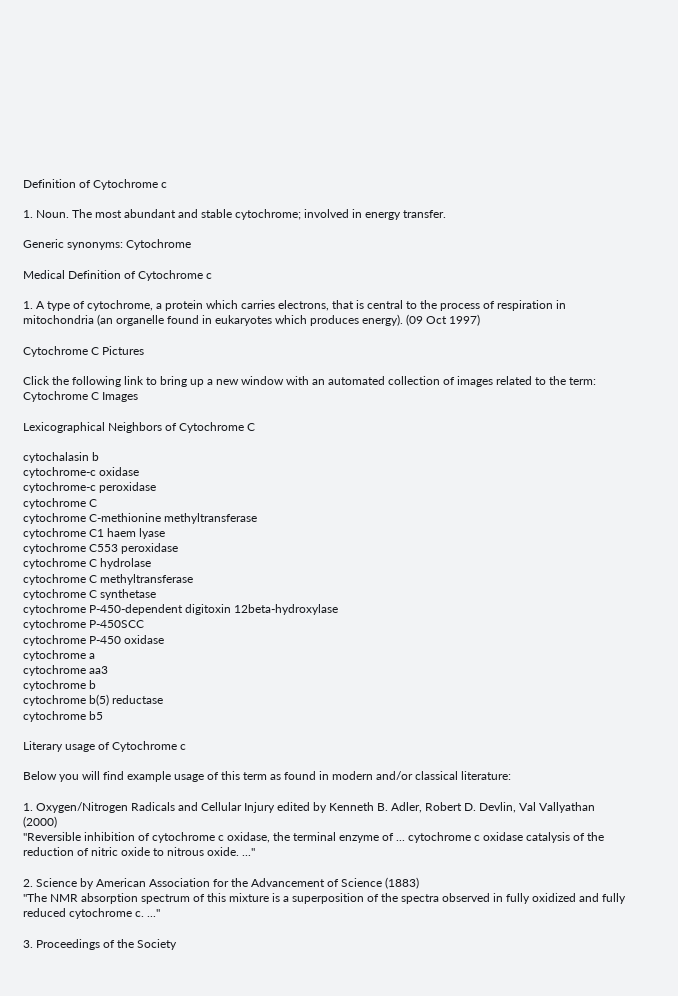Definition of Cytochrome c

1. Noun. The most abundant and stable cytochrome; involved in energy transfer.

Generic synonyms: Cytochrome

Medical Definition of Cytochrome c

1. A type of cytochrome, a protein which carries electrons, that is central to the process of respiration in mitochondria (an organelle found in eukaryotes which produces energy). (09 Oct 1997)

Cytochrome C Pictures

Click the following link to bring up a new window with an automated collection of images related to the term: Cytochrome C Images

Lexicographical Neighbors of Cytochrome C

cytochalasin b
cytochrome-c oxidase
cytochrome-c peroxidase
cytochrome C
cytochrome C-methionine methyltransferase
cytochrome C1 haem lyase
cytochrome C553 peroxidase
cytochrome C hydrolase
cytochrome C methyltransferase
cytochrome C synthetase
cytochrome P-450-dependent digitoxin 12beta-hydroxylase
cytochrome P-450SCC
cytochrome P-450 oxidase
cytochrome a
cytochrome aa3
cytochrome b
cytochrome b(5) reductase
cytochrome b5

Literary usage of Cytochrome c

Below you will find example usage of this term as found in modern and/or classical literature:

1. Oxygen/Nitrogen Radicals and Cellular Injury edited by Kenneth B. Adler, Robert D. Devlin, Val Vallyathan (2000)
"Reversible inhibition of cytochrome c oxidase, the terminal enzyme of ... cytochrome c oxidase catalysis of the reduction of nitric oxide to nitrous oxide. ..."

2. Science by American Association for the Advancement of Science (1883)
"The NMR absorption spectrum of this mixture is a superposition of the spectra observed in fully oxidized and fully reduced cytochrome c. ..."

3. Proceedings of the Society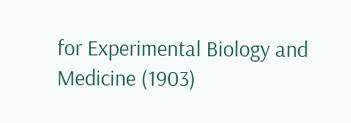for Experimental Biology and Medicine (1903)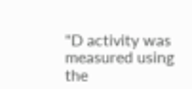"D activity was measured using the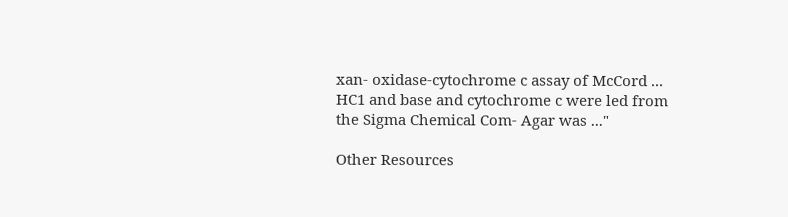xan- oxidase-cytochrome c assay of McCord ... HC1 and base and cytochrome c were led from the Sigma Chemical Com- Agar was ..."

Other Resources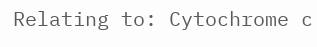Relating to: Cytochrome c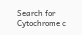Search for Cytochrome c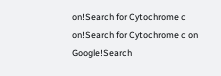on!Search for Cytochrome c on!Search for Cytochrome c on Google!Search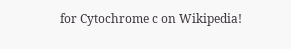for Cytochrome c on Wikipedia!